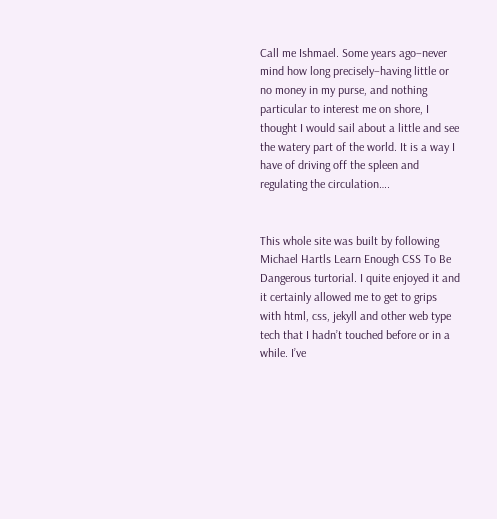Call me Ishmael. Some years ago–never mind how long precisely–having little or no money in my purse, and nothing particular to interest me on shore, I thought I would sail about a little and see the watery part of the world. It is a way I have of driving off the spleen and regulating the circulation….


This whole site was built by following Michael Hartls Learn Enough CSS To Be Dangerous turtorial. I quite enjoyed it and it certainly allowed me to get to grips with html, css, jekyll and other web type tech that I hadn’t touched before or in a while. I’ve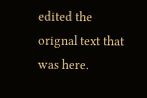edited the orignal text that was here.